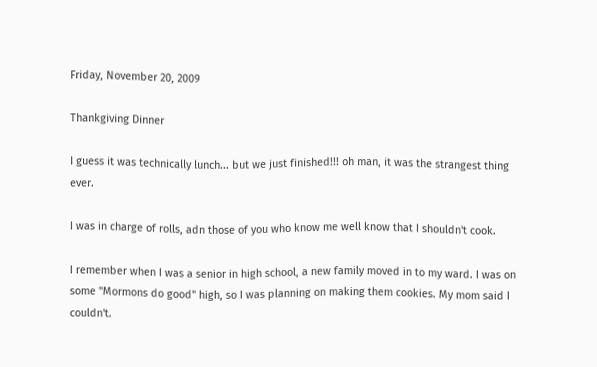Friday, November 20, 2009

Thankgiving Dinner

I guess it was technically lunch... but we just finished!!! oh man, it was the strangest thing ever.

I was in charge of rolls, adn those of you who know me well know that I shouldn't cook.

I remember when I was a senior in high school, a new family moved in to my ward. I was on some "Mormons do good" high, so I was planning on making them cookies. My mom said I couldn't.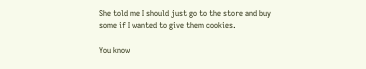She told me I should just go to the store and buy some if I wanted to give them cookies.

You know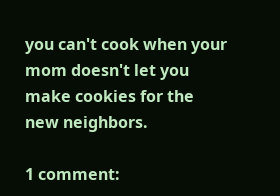you can't cook when your mom doesn't let you make cookies for the new neighbors.

1 comment: